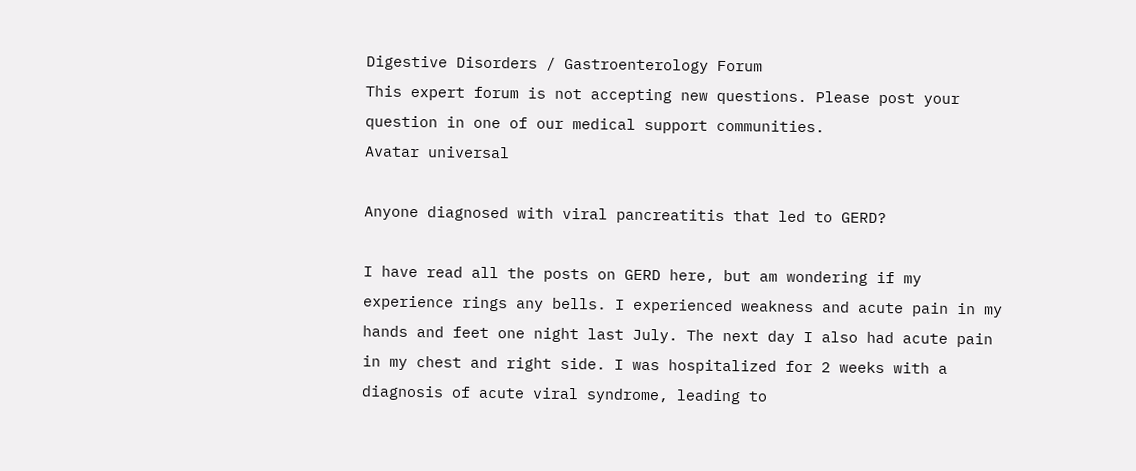Digestive Disorders / Gastroenterology Forum
This expert forum is not accepting new questions. Please post your question in one of our medical support communities.
Avatar universal

Anyone diagnosed with viral pancreatitis that led to GERD?

I have read all the posts on GERD here, but am wondering if my experience rings any bells. I experienced weakness and acute pain in my hands and feet one night last July. The next day I also had acute pain in my chest and right side. I was hospitalized for 2 weeks with a diagnosis of acute viral syndrome, leading to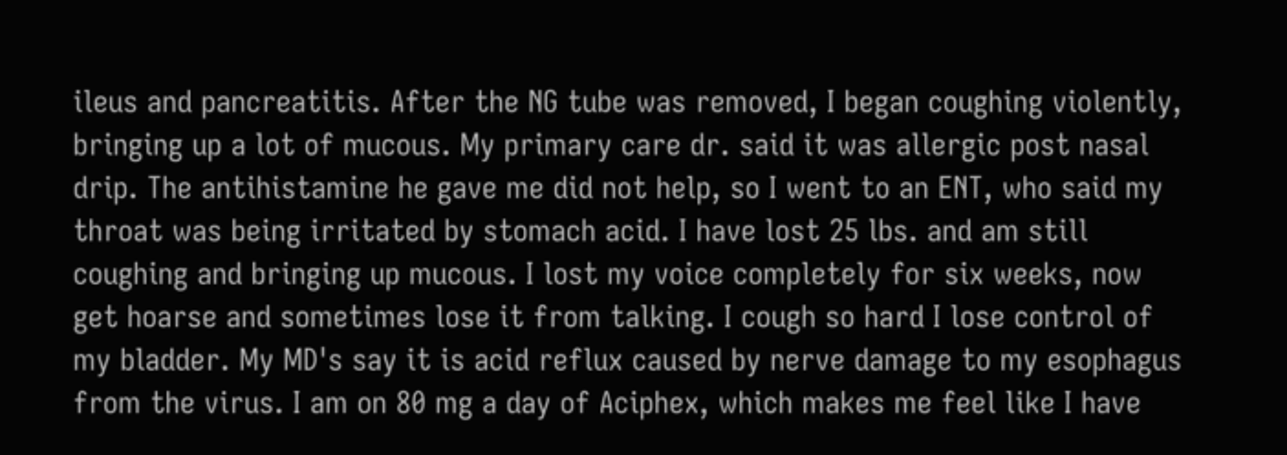ileus and pancreatitis. After the NG tube was removed, I began coughing violently, bringing up a lot of mucous. My primary care dr. said it was allergic post nasal drip. The antihistamine he gave me did not help, so I went to an ENT, who said my throat was being irritated by stomach acid. I have lost 25 lbs. and am still coughing and bringing up mucous. I lost my voice completely for six weeks, now get hoarse and sometimes lose it from talking. I cough so hard I lose control of my bladder. My MD's say it is acid reflux caused by nerve damage to my esophagus from the virus. I am on 80 mg a day of Aciphex, which makes me feel like I have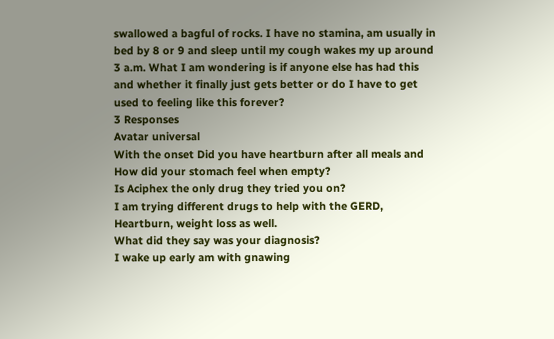swallowed a bagful of rocks. I have no stamina, am usually in bed by 8 or 9 and sleep until my cough wakes my up around 3 a.m. What I am wondering is if anyone else has had this and whether it finally just gets better or do I have to get used to feeling like this forever?
3 Responses
Avatar universal
With the onset Did you have heartburn after all meals and How did your stomach feel when empty?
Is Aciphex the only drug they tried you on?
I am trying different drugs to help with the GERD, Heartburn, weight loss as well.
What did they say was your diagnosis?
I wake up early am with gnawing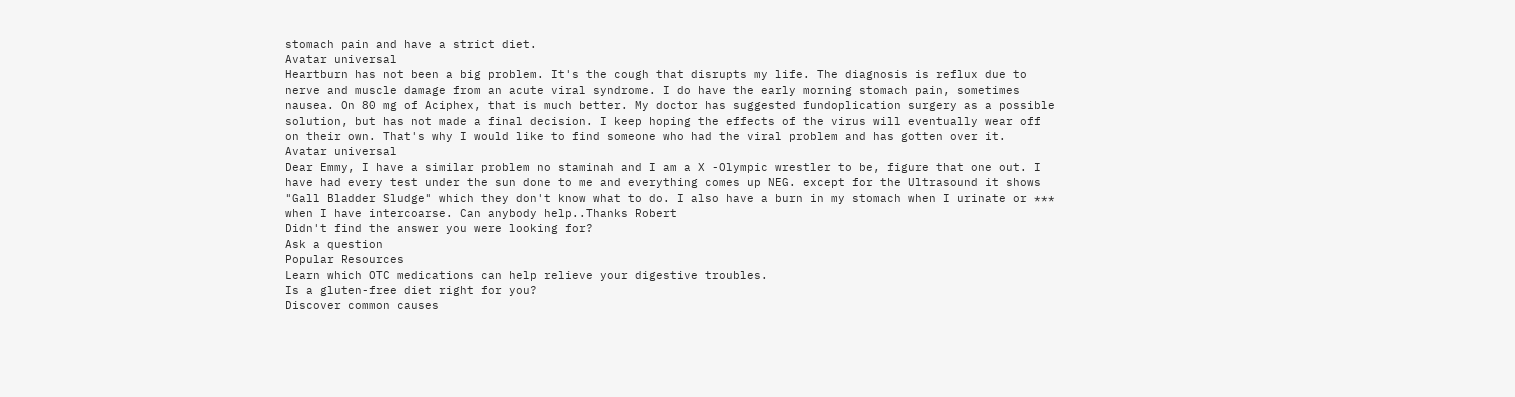stomach pain and have a strict diet.
Avatar universal
Heartburn has not been a big problem. It's the cough that disrupts my life. The diagnosis is reflux due to nerve and muscle damage from an acute viral syndrome. I do have the early morning stomach pain, sometimes nausea. On 80 mg of Aciphex, that is much better. My doctor has suggested fundoplication surgery as a possible solution, but has not made a final decision. I keep hoping the effects of the virus will eventually wear off on their own. That's why I would like to find someone who had the viral problem and has gotten over it.
Avatar universal
Dear Emmy, I have a similar problem no staminah and I am a X -Olympic wrestler to be, figure that one out. I have had every test under the sun done to me and everything comes up NEG. except for the Ultrasound it shows "Gall Bladder Sludge" which they don't know what to do. I also have a burn in my stomach when I urinate or *** when I have intercoarse. Can anybody help..Thanks Robert
Didn't find the answer you were looking for?
Ask a question
Popular Resources
Learn which OTC medications can help relieve your digestive troubles.
Is a gluten-free diet right for you?
Discover common causes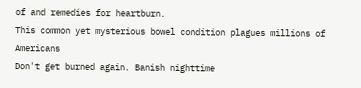of and remedies for heartburn.
This common yet mysterious bowel condition plagues millions of Americans
Don't get burned again. Banish nighttime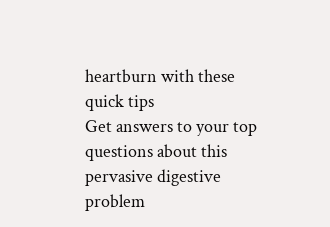heartburn with these quick tips
Get answers to your top questions about this pervasive digestive problem